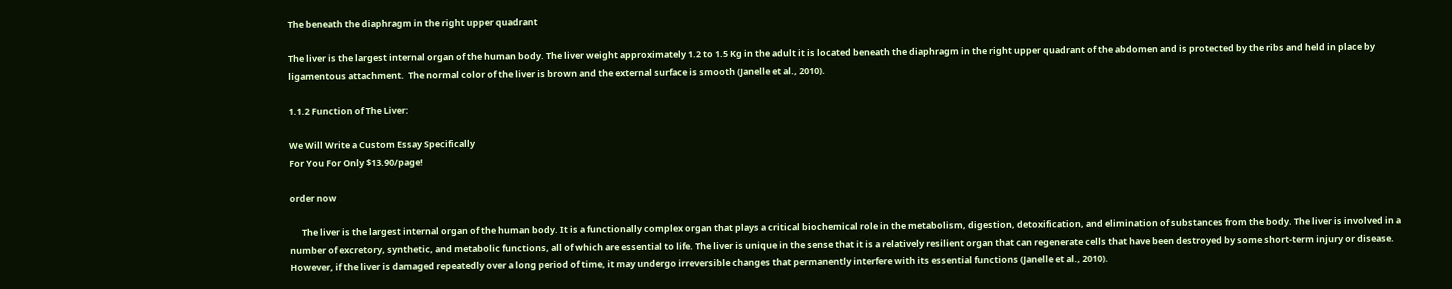The beneath the diaphragm in the right upper quadrant

The liver is the largest internal organ of the human body. The liver weight approximately 1.2 to 1.5 Kg in the adult it is located beneath the diaphragm in the right upper quadrant of the abdomen and is protected by the ribs and held in place by ligamentous attachment.  The normal color of the liver is brown and the external surface is smooth (Janelle et al., 2010).

1.1.2 Function of The Liver:

We Will Write a Custom Essay Specifically
For You For Only $13.90/page!

order now

      The liver is the largest internal organ of the human body. It is a functionally complex organ that plays a critical biochemical role in the metabolism, digestion, detoxification, and elimination of substances from the body. The liver is involved in a number of excretory, synthetic, and metabolic functions, all of which are essential to life. The liver is unique in the sense that it is a relatively resilient organ that can regenerate cells that have been destroyed by some short-term injury or disease. However, if the liver is damaged repeatedly over a long period of time, it may undergo irreversible changes that permanently interfere with its essential functions (Janelle et al., 2010).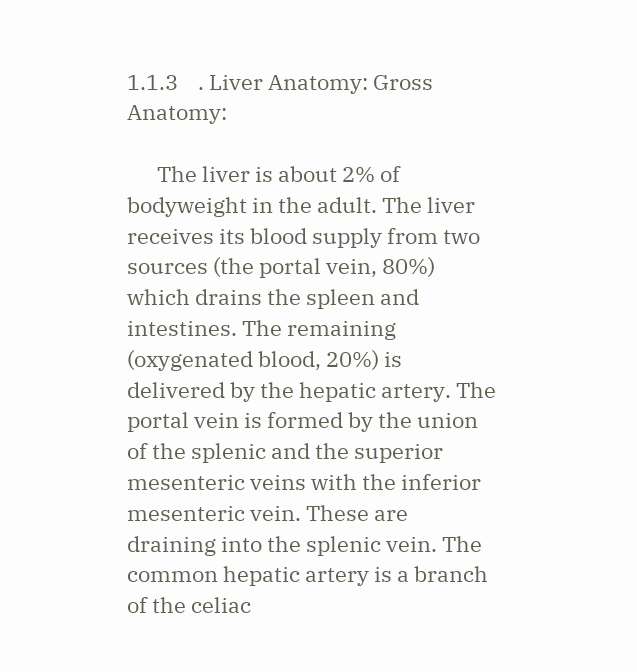1.1.3    . Liver Anatomy: Gross Anatomy:

      The liver is about 2% of bodyweight in the adult. The liver receives its blood supply from two sources (the portal vein, 80%) which drains the spleen and intestines. The remaining (oxygenated blood, 20%) is delivered by the hepatic artery. The portal vein is formed by the union of the splenic and the superior mesenteric veins with the inferior mesenteric vein. These are draining into the splenic vein. The common hepatic artery is a branch of the celiac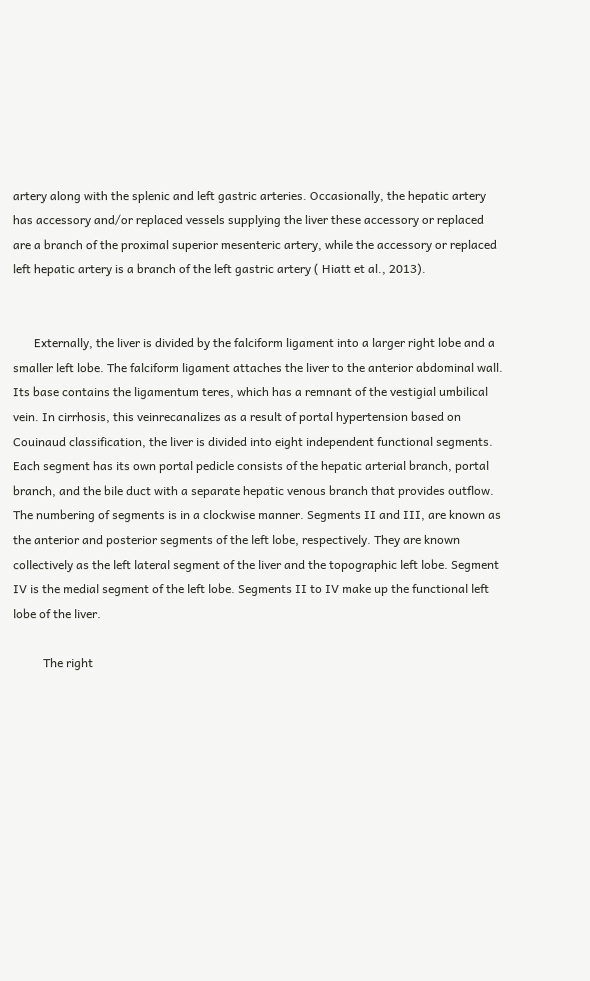artery along with the splenic and left gastric arteries. Occasionally, the hepatic artery has accessory and/or replaced vessels supplying the liver these accessory or replaced are a branch of the proximal superior mesenteric artery, while the accessory or replaced left hepatic artery is a branch of the left gastric artery ( Hiatt et al., 2013).


       Externally, the liver is divided by the falciform ligament into a larger right lobe and a smaller left lobe. The falciform ligament attaches the liver to the anterior abdominal wall. Its base contains the ligamentum teres, which has a remnant of the vestigial umbilical vein. In cirrhosis, this veinrecanalizes as a result of portal hypertension based on Couinaud classification, the liver is divided into eight independent functional segments. Each segment has its own portal pedicle consists of the hepatic arterial branch, portal branch, and the bile duct with a separate hepatic venous branch that provides outflow. The numbering of segments is in a clockwise manner. Segments II and III, are known as the anterior and posterior segments of the left lobe, respectively. They are known collectively as the left lateral segment of the liver and the topographic left lobe. Segment IV is the medial segment of the left lobe. Segments II to IV make up the functional left lobe of the liver.

          The right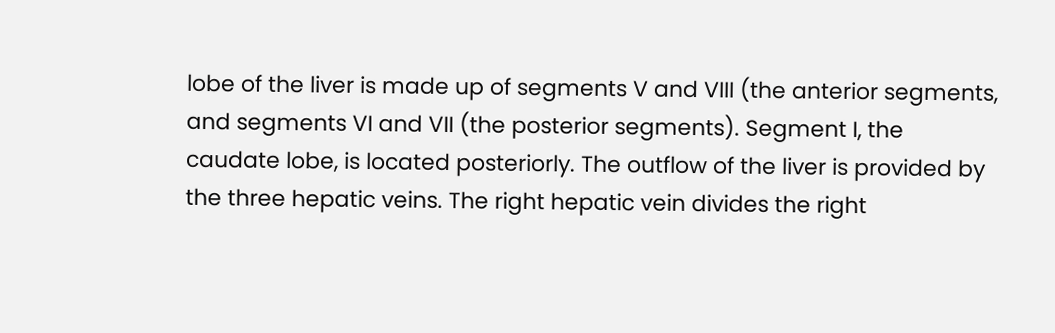lobe of the liver is made up of segments V and VIII (the anterior segments, and segments VI and VII (the posterior segments). Segment I, the caudate lobe, is located posteriorly. The outflow of the liver is provided by the three hepatic veins. The right hepatic vein divides the right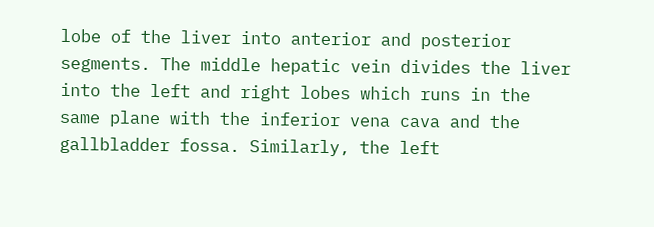lobe of the liver into anterior and posterior segments. The middle hepatic vein divides the liver into the left and right lobes which runs in the same plane with the inferior vena cava and the gallbladder fossa. Similarly, the left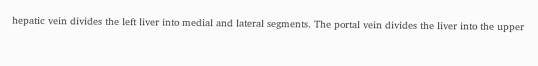hepatic vein divides the left liver into medial and lateral segments. The portal vein divides the liver into the upper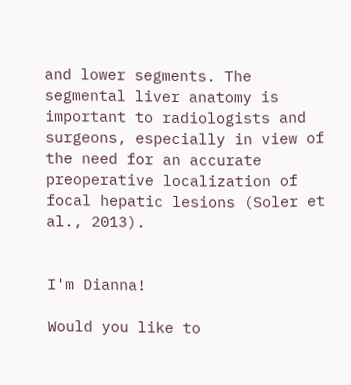and lower segments. The segmental liver anatomy is important to radiologists and surgeons, especially in view of the need for an accurate preoperative localization of focal hepatic lesions (Soler et al., 2013).


I'm Dianna!

Would you like to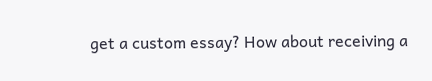get a custom essay? How about receiving a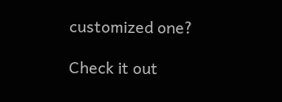customized one?

Check it out